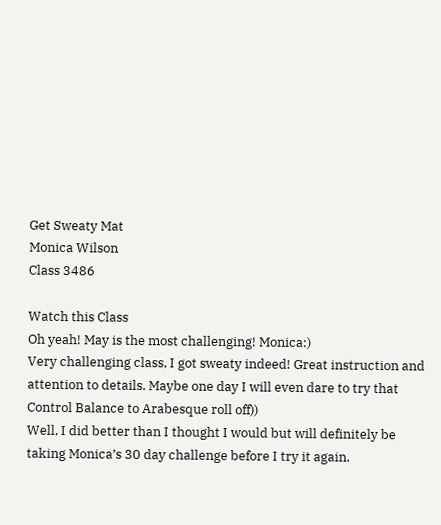Get Sweaty Mat
Monica Wilson
Class 3486

Watch this Class
Oh yeah! May is the most challenging! Monica:)
Very challenging class, I got sweaty indeed! Great instruction and attention to details. Maybe one day I will even dare to try that Control Balance to Arabesque roll off))
Well, I did better than I thought I would but will definitely be taking Monica’s 30 day challenge before I try it again.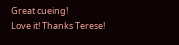Great cueing!
Love it! Thanks Terese!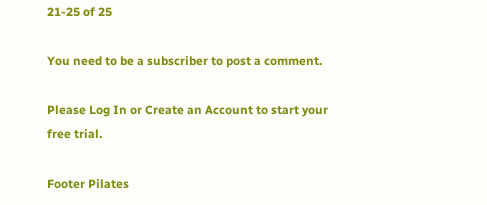21-25 of 25

You need to be a subscriber to post a comment.

Please Log In or Create an Account to start your free trial.

Footer Pilates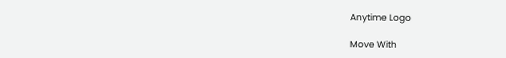Anytime Logo

Move With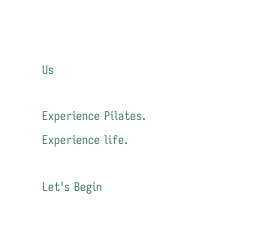Us

Experience Pilates. Experience life.

Let's Begin